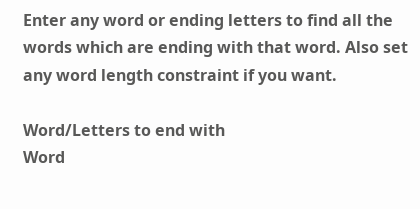Enter any word or ending letters to find all the words which are ending with that word. Also set any word length constraint if you want.

Word/Letters to end with
Word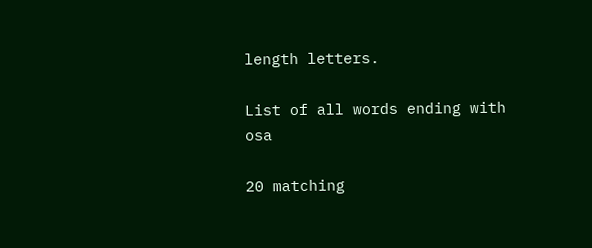length letters.

List of all words ending with osa

20 matching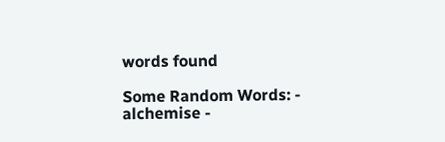words found

Some Random Words: - alchemise -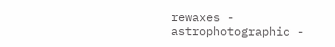rewaxes - astrophotographic -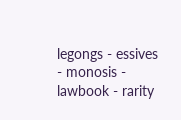legongs - essives - monosis - lawbook - rarity